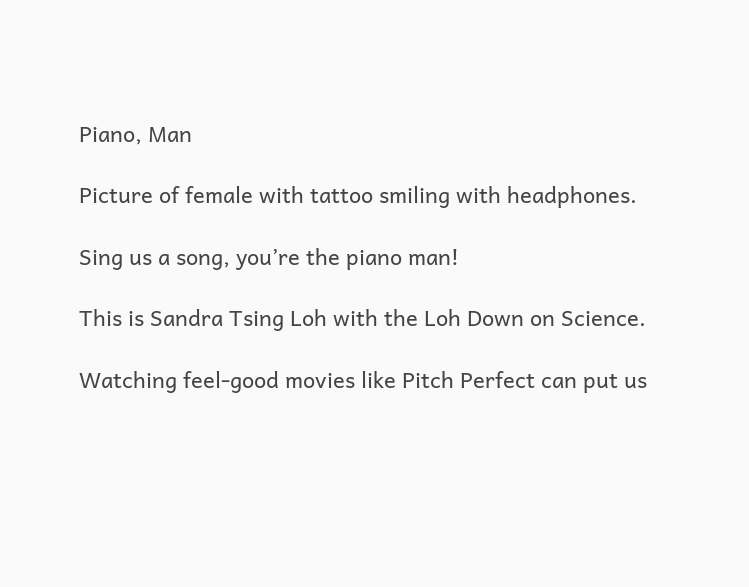Piano, Man

Picture of female with tattoo smiling with headphones.

Sing us a song, you’re the piano man!

This is Sandra Tsing Loh with the Loh Down on Science.

Watching feel-good movies like Pitch Perfect can put us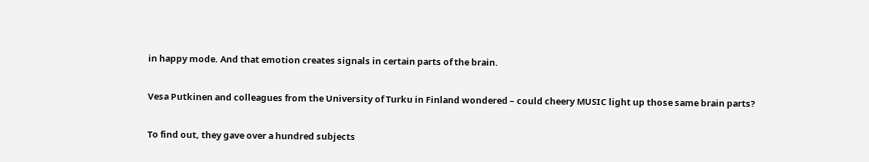in happy mode. And that emotion creates signals in certain parts of the brain.

Vesa Putkinen and colleagues from the University of Turku in Finland wondered – could cheery MUSIC light up those same brain parts?

To find out, they gave over a hundred subjects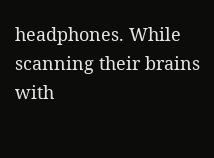headphones. While scanning their brains with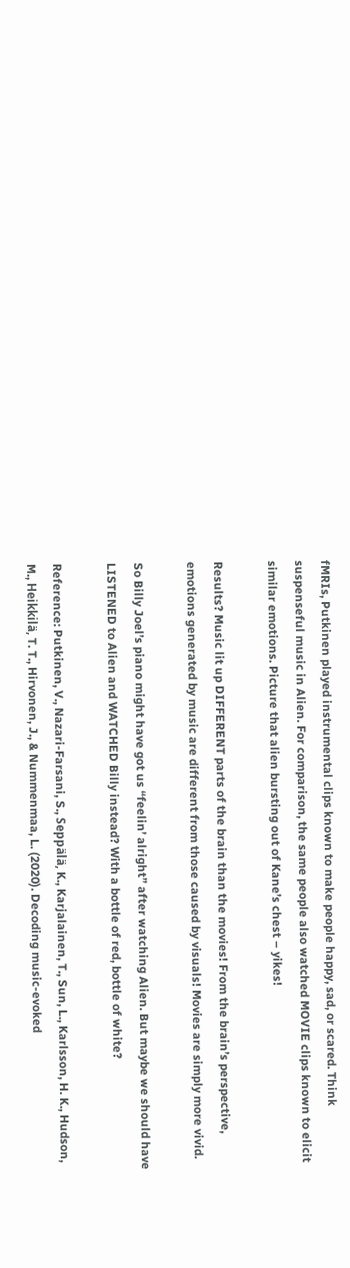fMRIs, Putkinen played instrumental clips known to make people happy, sad, or scared. Think suspenseful music in Alien. For comparison, the same people also watched MOVIE clips known to elicit similar emotions. Picture that alien bursting out of Kane’s chest – yikes!

Results? Music lit up DIFFERENT parts of the brain than the movies! From the brain’s perspective, emotions generated by music are different from those caused by visuals! Movies are simply more vivid.

So Billy Joel’s piano might have got us “feelin’ alright” after watching Alien. But maybe we should have LISTENED to Alien and WATCHED Billy instead? With a bottle of red, bottle of white?

Reference: Putkinen, V., Nazari-Farsani, S., Seppälä, K., Karjalainen, T., Sun, L., Karlsson, H. K., Hudson, M., Heikkilä, T. T., Hirvonen, J., & Nummenmaa, L. (2020). Decoding music-evoked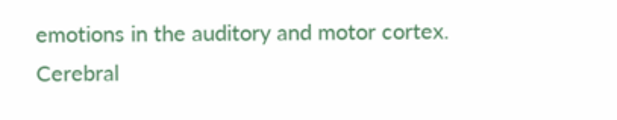emotions in the auditory and motor cortex. Cerebral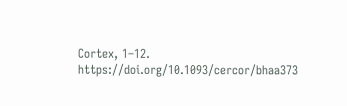Cortex, 1–12. https://doi.org/10.1093/cercor/bhaa373